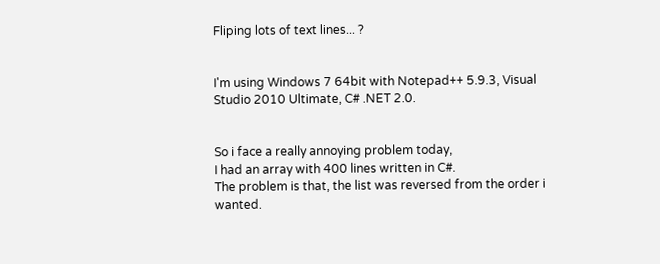Fliping lots of text lines... ?


I'm using Windows 7 64bit with Notepad++ 5.9.3, Visual Studio 2010 Ultimate, C# .NET 2.0.


So i face a really annoying problem today,
I had an array with 400 lines written in C#.
The problem is that, the list was reversed from the order i wanted.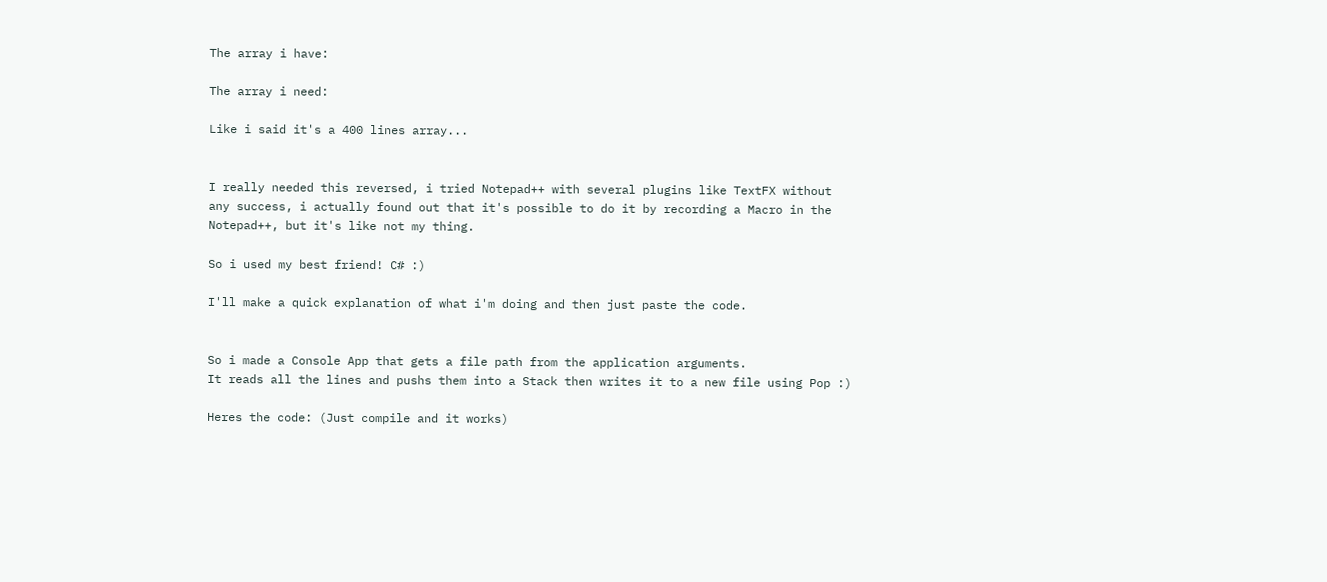The array i have:

The array i need:

Like i said it's a 400 lines array...


I really needed this reversed, i tried Notepad++ with several plugins like TextFX without any success, i actually found out that it's possible to do it by recording a Macro in the Notepad++, but it's like not my thing.

So i used my best friend! C# :)

I'll make a quick explanation of what i'm doing and then just paste the code.


So i made a Console App that gets a file path from the application arguments.
It reads all the lines and pushs them into a Stack then writes it to a new file using Pop :)

Heres the code: (Just compile and it works)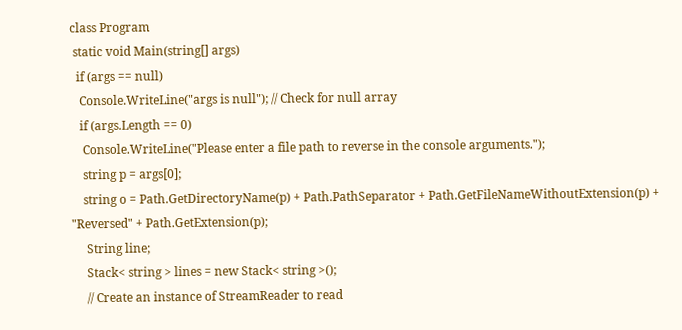class Program
 static void Main(string[] args)
  if (args == null)
   Console.WriteLine("args is null"); // Check for null array
   if (args.Length == 0)
    Console.WriteLine("Please enter a file path to reverse in the console arguments.");
    string p = args[0];
    string o = Path.GetDirectoryName(p) + Path.PathSeparator + Path.GetFileNameWithoutExtension(p) + "Reversed" + Path.GetExtension(p);
     String line;
     Stack< string > lines = new Stack< string >();
     // Create an instance of StreamReader to read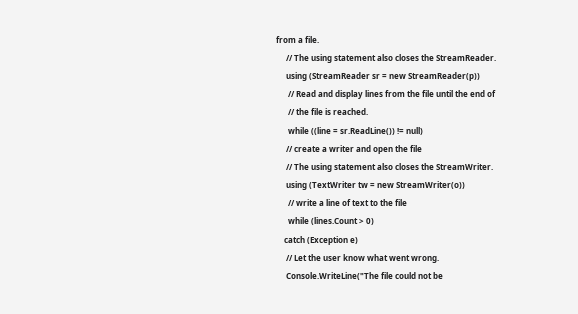from a file.
     // The using statement also closes the StreamReader.
     using (StreamReader sr = new StreamReader(p))
      // Read and display lines from the file until the end of
      // the file is reached.
      while ((line = sr.ReadLine()) != null)
     // create a writer and open the file
     // The using statement also closes the StreamWriter.
     using (TextWriter tw = new StreamWriter(o))
      // write a line of text to the file
      while (lines.Count > 0)
    catch (Exception e)
     // Let the user know what went wrong.
     Console.WriteLine("The file could not be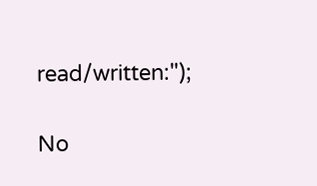read/written:");

No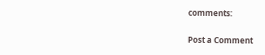comments:

Post a Comment